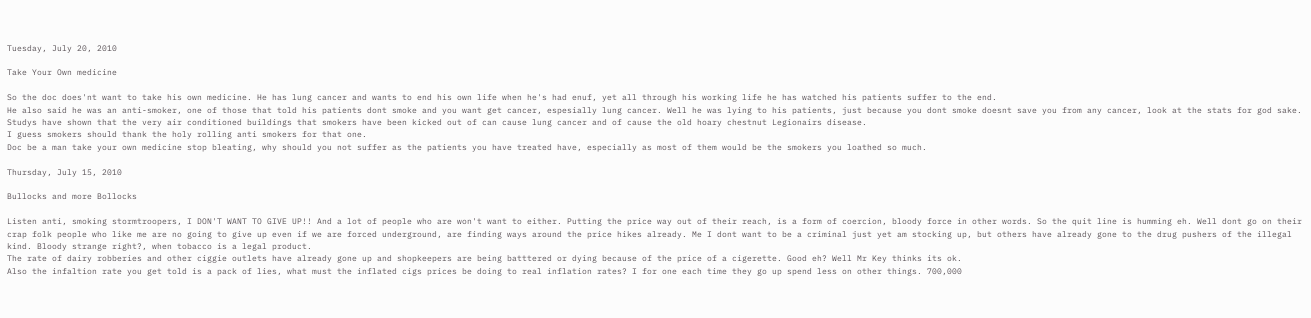Tuesday, July 20, 2010

Take Your Own medicine

So the doc does'nt want to take his own medicine. He has lung cancer and wants to end his own life when he's had enuf, yet all through his working life he has watched his patients suffer to the end.
He also said he was an anti-smoker, one of those that told his patients dont smoke and you want get cancer, espesially lung cancer. Well he was lying to his patients, just because you dont smoke doesnt save you from any cancer, look at the stats for god sake.
Studys have shown that the very air conditioned buildings that smokers have been kicked out of can cause lung cancer and of cause the old hoary chestnut Legionairs disease.
I guess smokers should thank the holy rolling anti smokers for that one.
Doc be a man take your own medicine stop bleating, why should you not suffer as the patients you have treated have, especially as most of them would be the smokers you loathed so much.

Thursday, July 15, 2010

Bullocks and more Bollocks

Listen anti, smoking stormtroopers, I DON'T WANT TO GIVE UP!! And a lot of people who are won't want to either. Putting the price way out of their reach, is a form of coercion, bloody force in other words. So the quit line is humming eh. Well dont go on their crap folk people who like me are no going to give up even if we are forced underground, are finding ways around the price hikes already. Me I dont want to be a criminal just yet am stocking up, but others have already gone to the drug pushers of the illegal kind. Bloody strange right?, when tobacco is a legal product.
The rate of dairy robberies and other ciggie outlets have already gone up and shopkeepers are being batttered or dying because of the price of a cigerette. Good eh? Well Mr Key thinks its ok.
Also the infaltion rate you get told is a pack of lies, what must the inflated cigs prices be doing to real inflation rates? I for one each time they go up spend less on other things. 700,000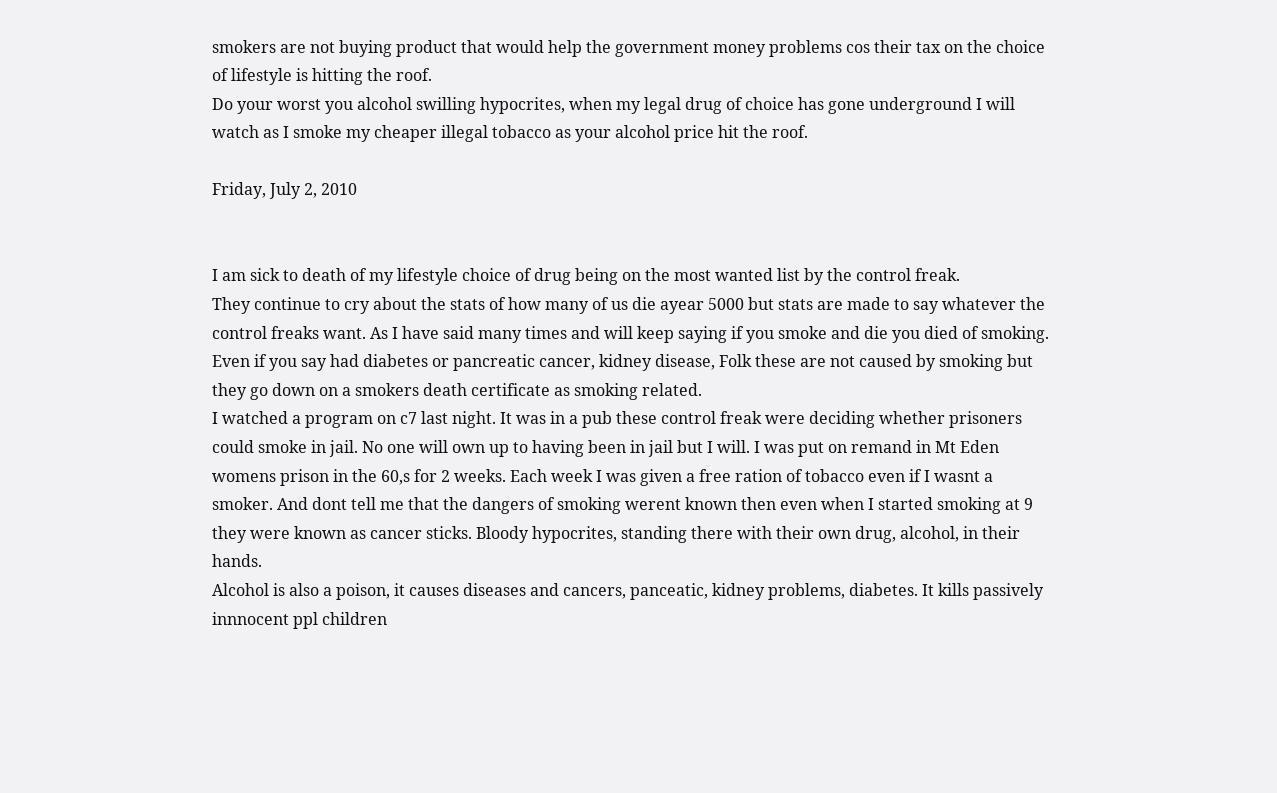smokers are not buying product that would help the government money problems cos their tax on the choice of lifestyle is hitting the roof.
Do your worst you alcohol swilling hypocrites, when my legal drug of choice has gone underground I will watch as I smoke my cheaper illegal tobacco as your alcohol price hit the roof.

Friday, July 2, 2010


I am sick to death of my lifestyle choice of drug being on the most wanted list by the control freak.
They continue to cry about the stats of how many of us die ayear 5000 but stats are made to say whatever the control freaks want. As I have said many times and will keep saying if you smoke and die you died of smoking. Even if you say had diabetes or pancreatic cancer, kidney disease, Folk these are not caused by smoking but they go down on a smokers death certificate as smoking related.
I watched a program on c7 last night. It was in a pub these control freak were deciding whether prisoners could smoke in jail. No one will own up to having been in jail but I will. I was put on remand in Mt Eden womens prison in the 60,s for 2 weeks. Each week I was given a free ration of tobacco even if I wasnt a smoker. And dont tell me that the dangers of smoking werent known then even when I started smoking at 9 they were known as cancer sticks. Bloody hypocrites, standing there with their own drug, alcohol, in their hands.
Alcohol is also a poison, it causes diseases and cancers, panceatic, kidney problems, diabetes. It kills passively innnocent ppl children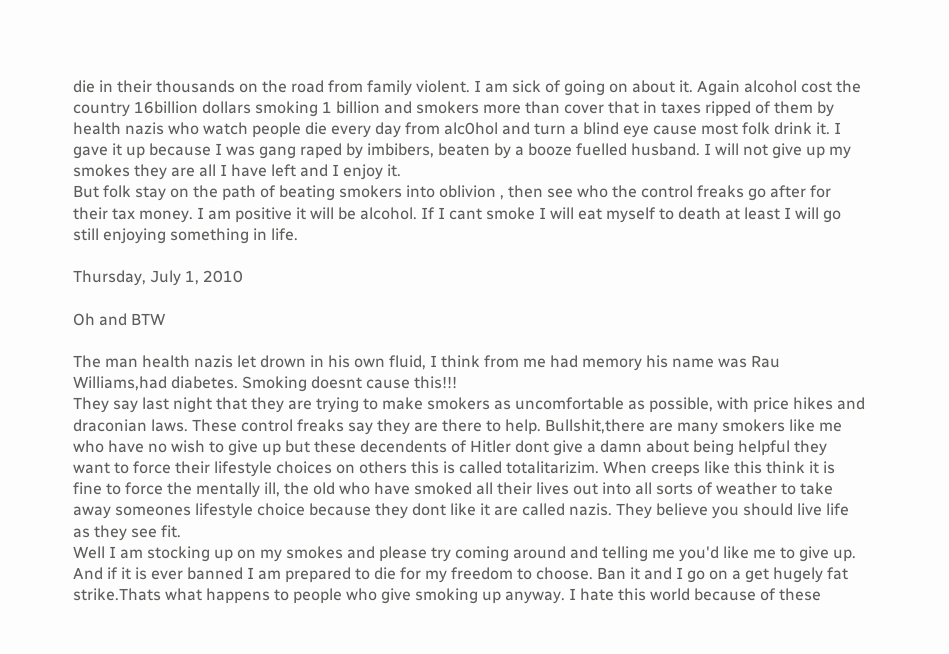die in their thousands on the road from family violent. I am sick of going on about it. Again alcohol cost the country 16billion dollars smoking 1 billion and smokers more than cover that in taxes ripped of them by health nazis who watch people die every day from alc0hol and turn a blind eye cause most folk drink it. I gave it up because I was gang raped by imbibers, beaten by a booze fuelled husband. I will not give up my smokes they are all I have left and I enjoy it.
But folk stay on the path of beating smokers into oblivion , then see who the control freaks go after for their tax money. I am positive it will be alcohol. If I cant smoke I will eat myself to death at least I will go still enjoying something in life.

Thursday, July 1, 2010

Oh and BTW

The man health nazis let drown in his own fluid, I think from me had memory his name was Rau Williams,had diabetes. Smoking doesnt cause this!!!
They say last night that they are trying to make smokers as uncomfortable as possible, with price hikes and draconian laws. These control freaks say they are there to help. Bullshit,there are many smokers like me who have no wish to give up but these decendents of Hitler dont give a damn about being helpful they want to force their lifestyle choices on others this is called totalitarizim. When creeps like this think it is fine to force the mentally ill, the old who have smoked all their lives out into all sorts of weather to take away someones lifestyle choice because they dont like it are called nazis. They believe you should live life as they see fit.
Well I am stocking up on my smokes and please try coming around and telling me you'd like me to give up.
And if it is ever banned I am prepared to die for my freedom to choose. Ban it and I go on a get hugely fat strike.Thats what happens to people who give smoking up anyway. I hate this world because of these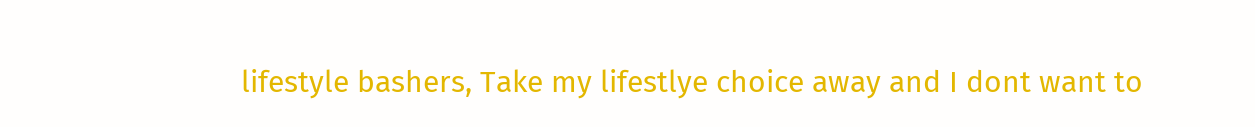lifestyle bashers, Take my lifestlye choice away and I dont want to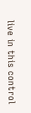live in this control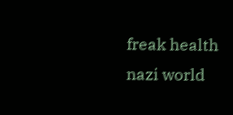freak health nazi world